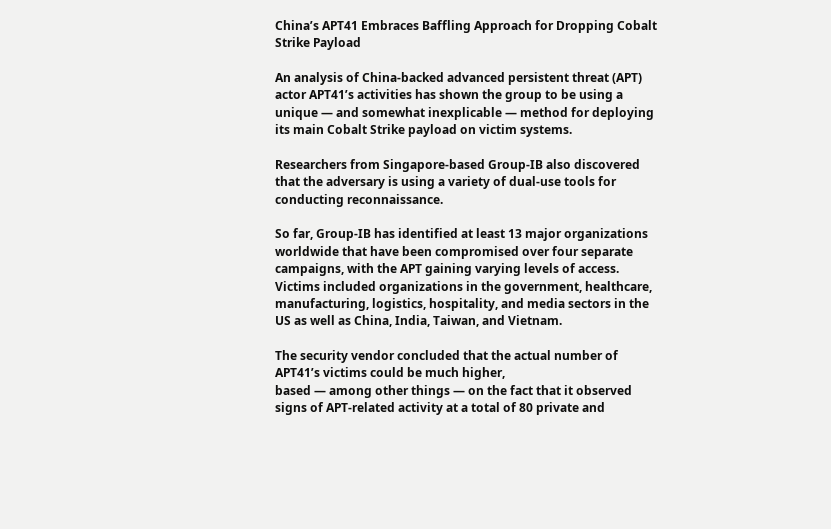China’s APT41 Embraces Baffling Approach for Dropping Cobalt Strike Payload

An analysis of China-backed advanced persistent threat (APT) actor APT41’s activities has shown the group to be using a unique — and somewhat inexplicable — method for deploying its main Cobalt Strike payload on victim systems.

Researchers from Singapore-based Group-IB also discovered that the adversary is using a variety of dual-use tools for conducting reconnaissance.

So far, Group-IB has identified at least 13 major organizations worldwide that have been compromised over four separate campaigns, with the APT gaining varying levels of access. Victims included organizations in the government, healthcare, manufacturing, logistics, hospitality, and media sectors in the US as well as China, India, Taiwan, and Vietnam.

The security vendor concluded that the actual number of APT41’s victims could be much higher,
based — among other things — on the fact that it observed signs of APT-related activity at a total of 80 private and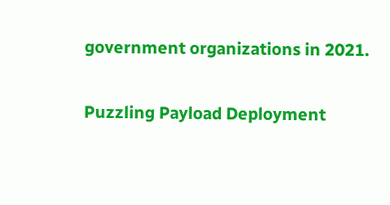government organizations in 2021.

Puzzling Payload Deployment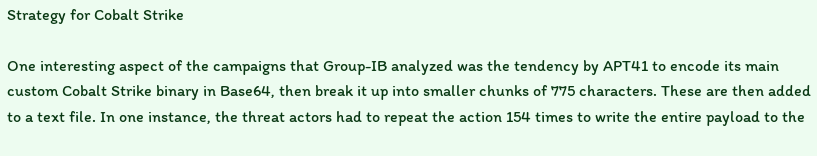Strategy for Cobalt Strike

One interesting aspect of the campaigns that Group-IB analyzed was the tendency by APT41 to encode its main custom Cobalt Strike binary in Base64, then break it up into smaller chunks of 775 characters. These are then added to a text file. In one instance, the threat actors had to repeat the action 154 times to write the entire payload to the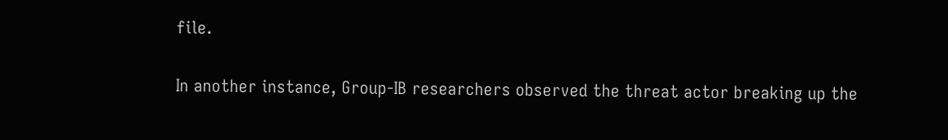file.

In another instance, Group-IB researchers observed the threat actor breaking up the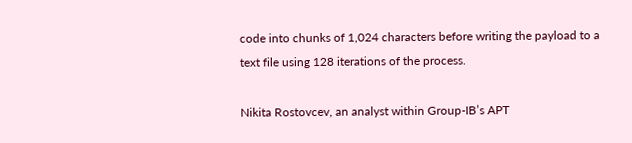code into chunks of 1,024 characters before writing the payload to a text file using 128 iterations of the process.

Nikita Rostovcev, an analyst within Group-IB’s APT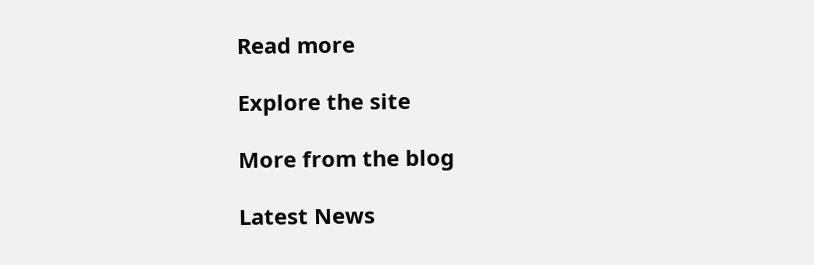Read more

Explore the site

More from the blog

Latest News